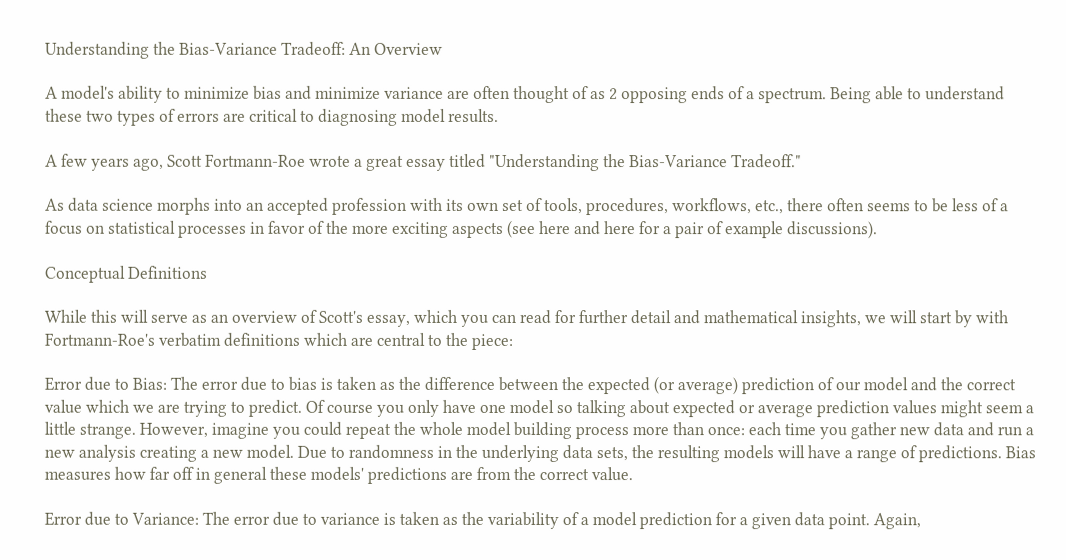Understanding the Bias-Variance Tradeoff: An Overview

A model's ability to minimize bias and minimize variance are often thought of as 2 opposing ends of a spectrum. Being able to understand these two types of errors are critical to diagnosing model results.

A few years ago, Scott Fortmann-Roe wrote a great essay titled "Understanding the Bias-Variance Tradeoff."

As data science morphs into an accepted profession with its own set of tools, procedures, workflows, etc., there often seems to be less of a focus on statistical processes in favor of the more exciting aspects (see here and here for a pair of example discussions).

Conceptual Definitions

While this will serve as an overview of Scott's essay, which you can read for further detail and mathematical insights, we will start by with Fortmann-Roe's verbatim definitions which are central to the piece:

Error due to Bias: The error due to bias is taken as the difference between the expected (or average) prediction of our model and the correct value which we are trying to predict. Of course you only have one model so talking about expected or average prediction values might seem a little strange. However, imagine you could repeat the whole model building process more than once: each time you gather new data and run a new analysis creating a new model. Due to randomness in the underlying data sets, the resulting models will have a range of predictions. Bias measures how far off in general these models' predictions are from the correct value.

Error due to Variance: The error due to variance is taken as the variability of a model prediction for a given data point. Again,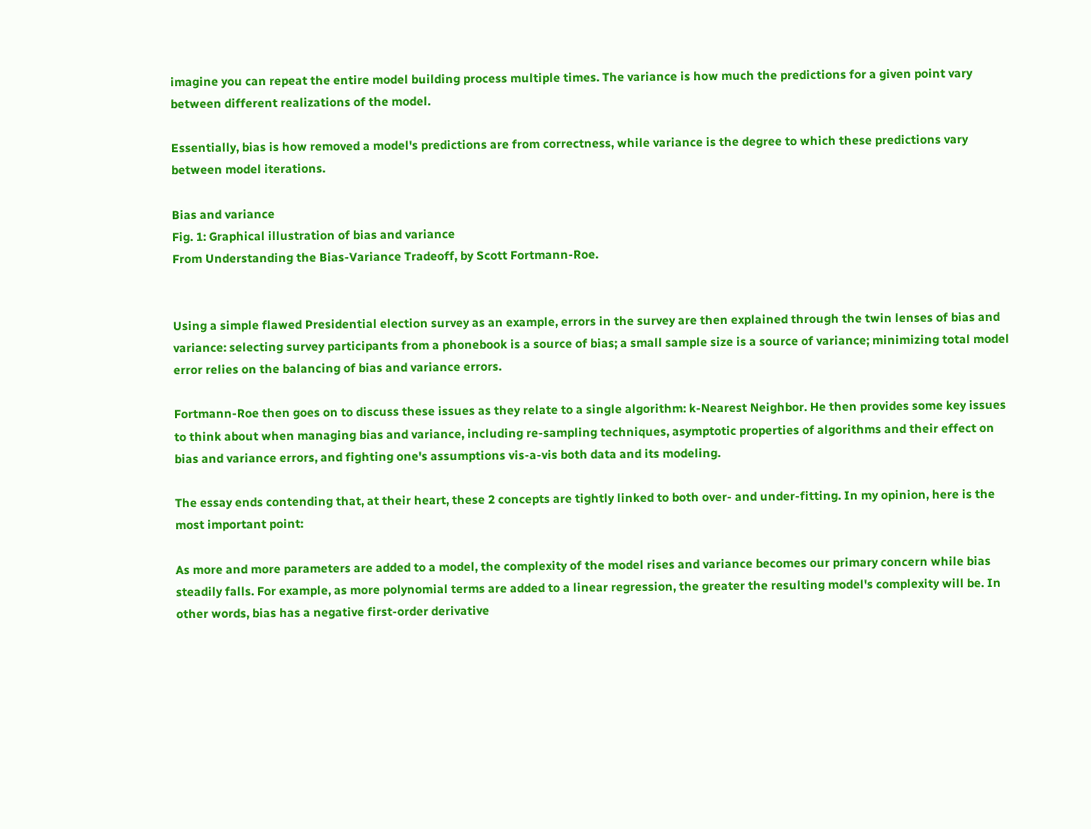imagine you can repeat the entire model building process multiple times. The variance is how much the predictions for a given point vary between different realizations of the model.

Essentially, bias is how removed a model's predictions are from correctness, while variance is the degree to which these predictions vary between model iterations.

Bias and variance
Fig. 1: Graphical illustration of bias and variance
From Understanding the Bias-Variance Tradeoff, by Scott Fortmann-Roe.


Using a simple flawed Presidential election survey as an example, errors in the survey are then explained through the twin lenses of bias and variance: selecting survey participants from a phonebook is a source of bias; a small sample size is a source of variance; minimizing total model error relies on the balancing of bias and variance errors.

Fortmann-Roe then goes on to discuss these issues as they relate to a single algorithm: k-Nearest Neighbor. He then provides some key issues to think about when managing bias and variance, including re-sampling techniques, asymptotic properties of algorithms and their effect on bias and variance errors, and fighting one's assumptions vis-a-vis both data and its modeling.

The essay ends contending that, at their heart, these 2 concepts are tightly linked to both over- and under-fitting. In my opinion, here is the most important point:

As more and more parameters are added to a model, the complexity of the model rises and variance becomes our primary concern while bias steadily falls. For example, as more polynomial terms are added to a linear regression, the greater the resulting model's complexity will be. In other words, bias has a negative first-order derivative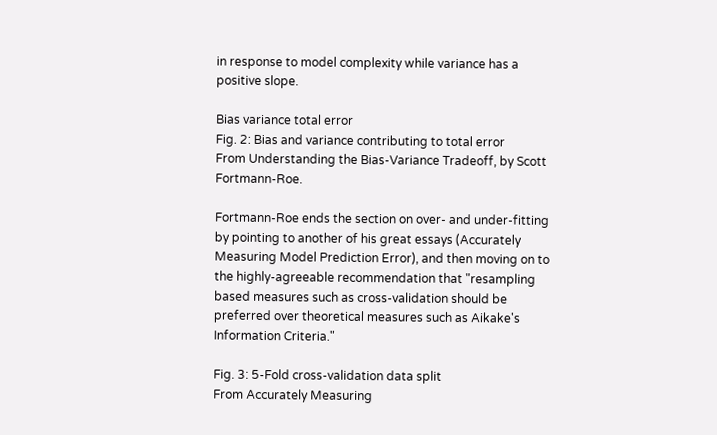in response to model complexity while variance has a positive slope.

Bias variance total error
Fig. 2: Bias and variance contributing to total error
From Understanding the Bias-Variance Tradeoff, by Scott Fortmann-Roe.

Fortmann-Roe ends the section on over- and under-fitting by pointing to another of his great essays (Accurately Measuring Model Prediction Error), and then moving on to the highly-agreeable recommendation that "resampling based measures such as cross-validation should be preferred over theoretical measures such as Aikake's Information Criteria."

Fig. 3: 5-Fold cross-validation data split
From Accurately Measuring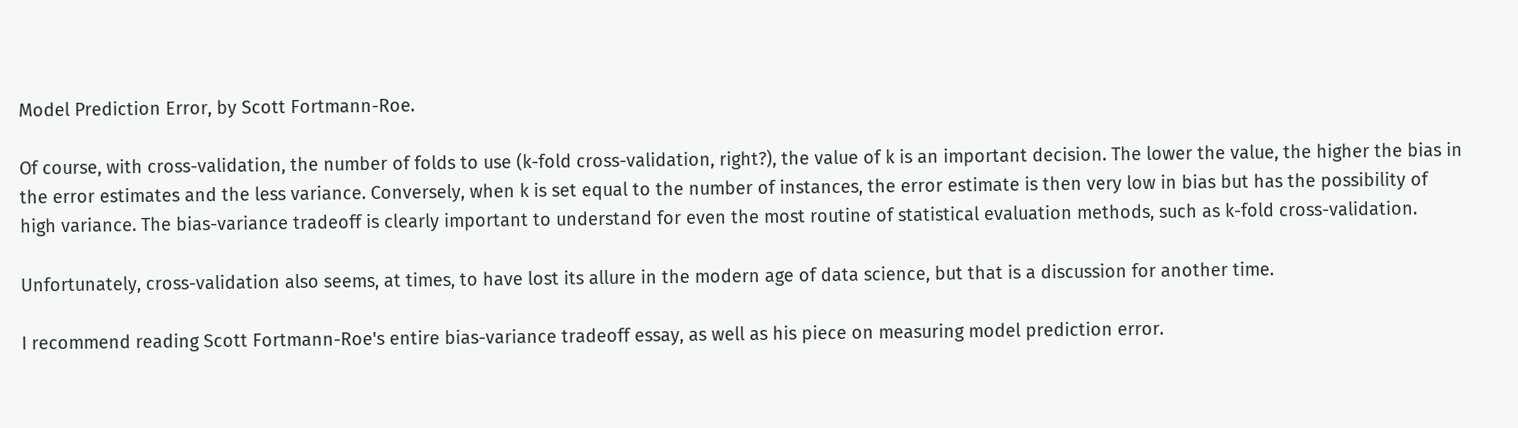Model Prediction Error, by Scott Fortmann-Roe.

Of course, with cross-validation, the number of folds to use (k-fold cross-validation, right?), the value of k is an important decision. The lower the value, the higher the bias in the error estimates and the less variance. Conversely, when k is set equal to the number of instances, the error estimate is then very low in bias but has the possibility of high variance. The bias-variance tradeoff is clearly important to understand for even the most routine of statistical evaluation methods, such as k-fold cross-validation.

Unfortunately, cross-validation also seems, at times, to have lost its allure in the modern age of data science, but that is a discussion for another time.

I recommend reading Scott Fortmann-Roe's entire bias-variance tradeoff essay, as well as his piece on measuring model prediction error.